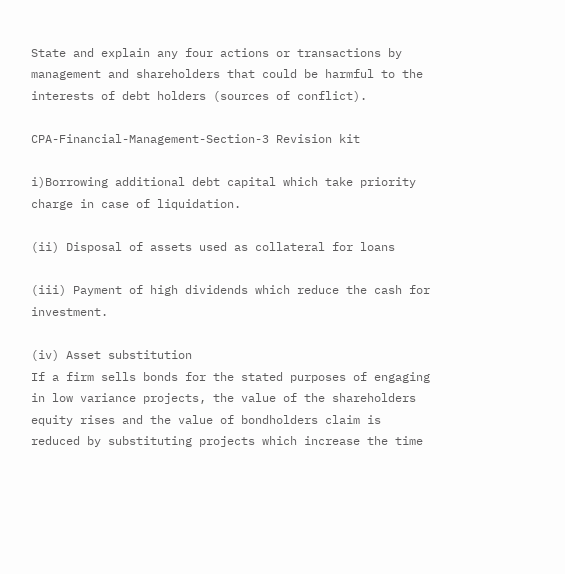State and explain any four actions or transactions by management and shareholders that could be harmful to the interests of debt holders (sources of conflict).

CPA-Financial-Management-Section-3 Revision kit

i)Borrowing additional debt capital which take priority charge in case of liquidation.

(ii) Disposal of assets used as collateral for loans

(iii) Payment of high dividends which reduce the cash for investment.

(iv) Asset substitution
If a firm sells bonds for the stated purposes of engaging in low variance projects, the value of the shareholders equity rises and the value of bondholders claim is reduced by substituting projects which increase the time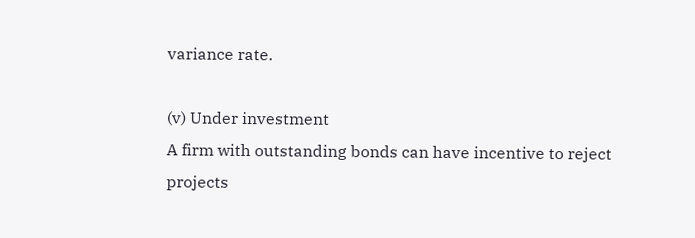variance rate.

(v) Under investment
A firm with outstanding bonds can have incentive to reject projects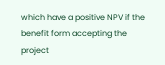which have a positive NPV if the benefit form accepting the project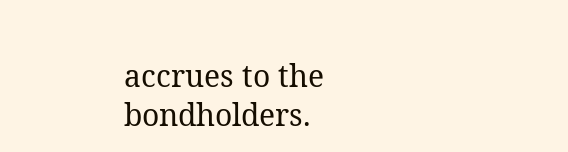accrues to the bondholders.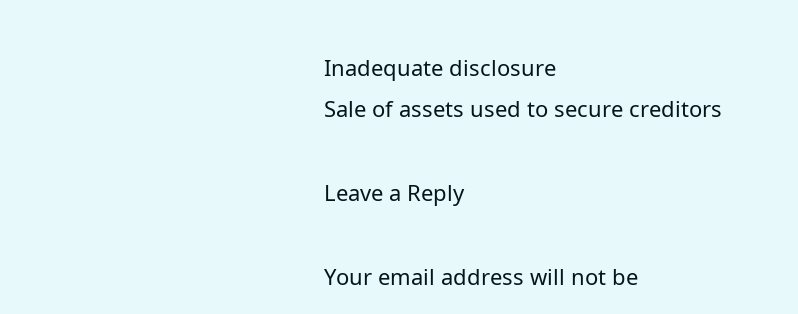Inadequate disclosure
Sale of assets used to secure creditors

Leave a Reply

Your email address will not be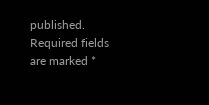published. Required fields are marked *